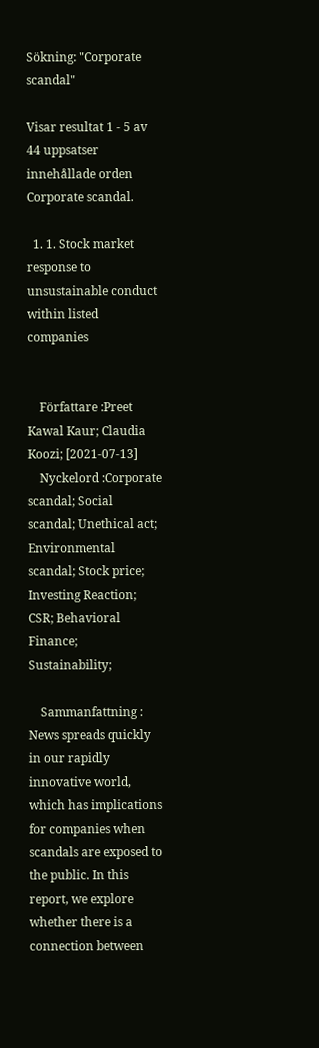Sökning: "Corporate scandal"

Visar resultat 1 - 5 av 44 uppsatser innehållade orden Corporate scandal.

  1. 1. Stock market response to unsustainable conduct within listed companies


    Författare :Preet Kawal Kaur; Claudia Koozi; [2021-07-13]
    Nyckelord :Corporate scandal; Social scandal; Unethical act; Environmental scandal; Stock price; Investing Reaction; CSR; Behavioral Finance; Sustainability;

    Sammanfattning : News spreads quickly in our rapidly innovative world, which has implications for companies when scandals are exposed to the public. In this report, we explore whether there is a connection between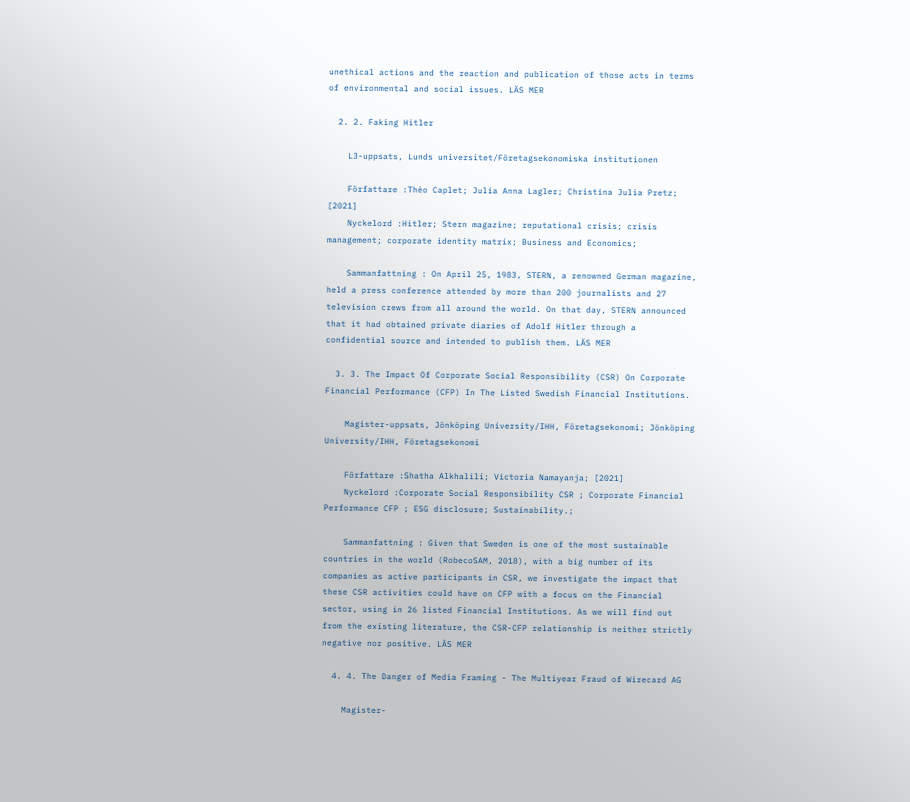unethical actions and the reaction and publication of those acts in terms of environmental and social issues. LÄS MER

  2. 2. Faking Hitler

    L3-uppsats, Lunds universitet/Företagsekonomiska institutionen

    Författare :Théo Caplet; Julia Anna Lagler; Christina Julia Pretz; [2021]
    Nyckelord :Hitler; Stern magazine; reputational crisis; crisis management; corporate identity matrix; Business and Economics;

    Sammanfattning : On April 25, 1983, STERN, a renowned German magazine, held a press conference attended by more than 200 journalists and 27 television crews from all around the world. On that day, STERN announced that it had obtained private diaries of Adolf Hitler through a confidential source and intended to publish them. LÄS MER

  3. 3. The Impact Of Corporate Social Responsibility (CSR) On Corporate Financial Performance (CFP) In The Listed Swedish Financial Institutions.

    Magister-uppsats, Jönköping University/IHH, Företagsekonomi; Jönköping University/IHH, Företagsekonomi

    Författare :Shatha Alkhalili; Victoria Namayanja; [2021]
    Nyckelord :Corporate Social Responsibility CSR ; Corporate Financial Performance CFP ; ESG disclosure; Sustainability.;

    Sammanfattning : Given that Sweden is one of the most sustainable countries in the world (RobecoSAM, 2018), with a big number of its companies as active participants in CSR, we investigate the impact that these CSR activities could have on CFP with a focus on the Financial sector, using in 26 listed Financial Institutions. As we will find out from the existing literature, the CSR-CFP relationship is neither strictly negative nor positive. LÄS MER

  4. 4. The Danger of Media Framing - The Multiyear Fraud of Wirecard AG

    Magister-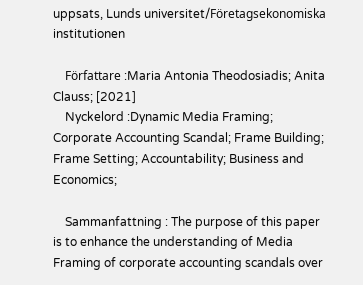uppsats, Lunds universitet/Företagsekonomiska institutionen

    Författare :Maria Antonia Theodosiadis; Anita Clauss; [2021]
    Nyckelord :Dynamic Media Framing; Corporate Accounting Scandal; Frame Building; Frame Setting; Accountability; Business and Economics;

    Sammanfattning : The purpose of this paper is to enhance the understanding of Media Framing of corporate accounting scandals over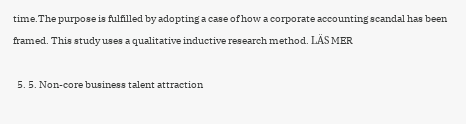time.The purpose is fulfilled by adopting a case of how a corporate accounting scandal has been framed. This study uses a qualitative inductive research method. LÄS MER

  5. 5. Non-core business talent attraction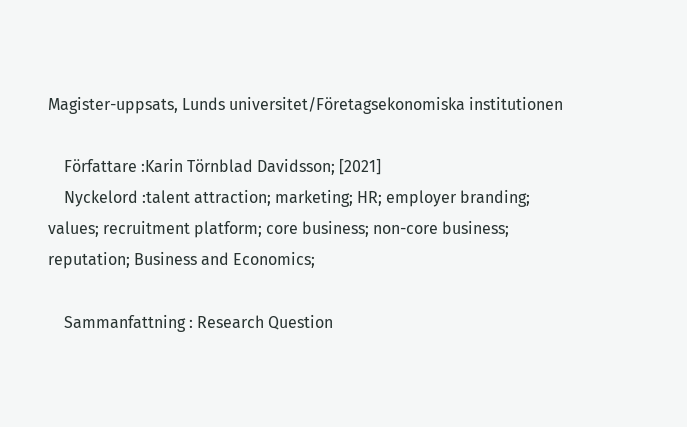Magister-uppsats, Lunds universitet/Företagsekonomiska institutionen

    Författare :Karin Törnblad Davidsson; [2021]
    Nyckelord :talent attraction; marketing; HR; employer branding; values; recruitment platform; core business; non-core business; reputation; Business and Economics;

    Sammanfattning : Research Question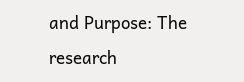and Purpose: The research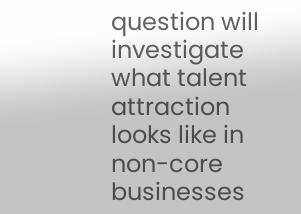question will investigate what talent attraction looks like in non-core businesses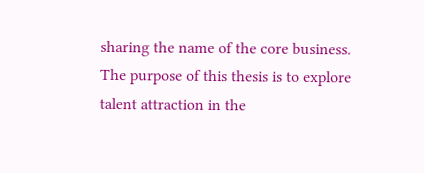sharing the name of the core business. The purpose of this thesis is to explore talent attraction in the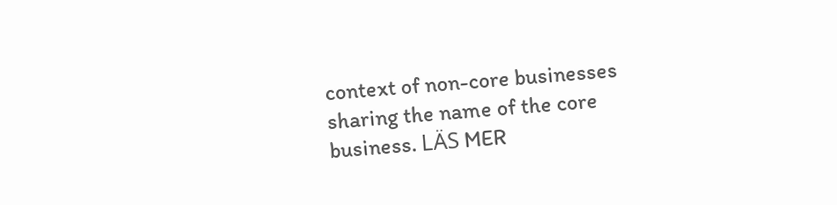context of non-core businesses sharing the name of the core business. LÄS MER